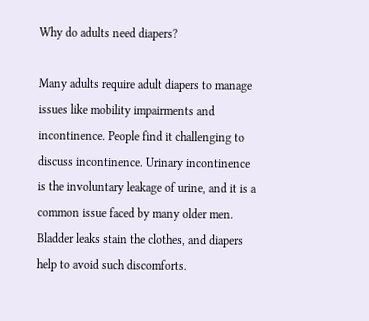Why do adults need diapers?

Many adults require adult diapers to manage issues like mobility impairments and incontinence. People find it challenging to discuss incontinence. Urinary incontinence is the involuntary leakage of urine, and it is a common issue faced by many older men. Bladder leaks stain the clothes, and diapers help to avoid such discomforts.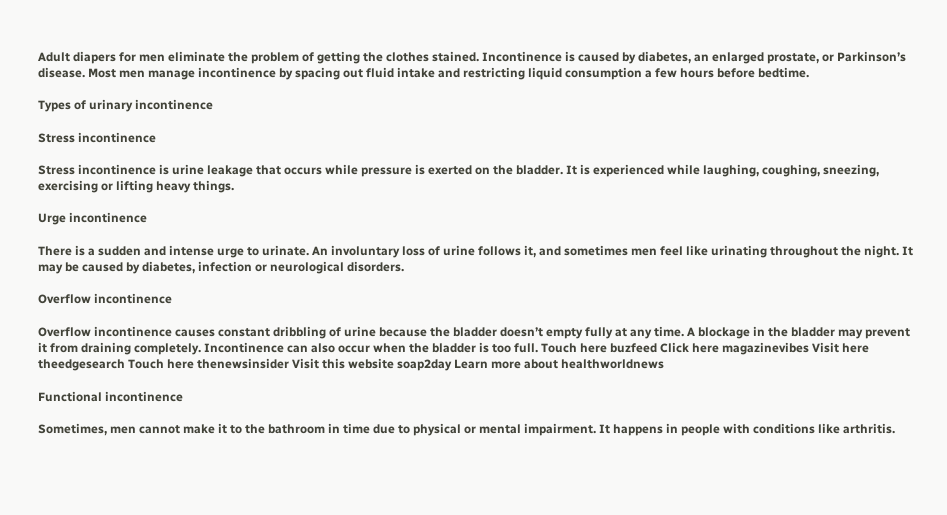Adult diapers for men eliminate the problem of getting the clothes stained. Incontinence is caused by diabetes, an enlarged prostate, or Parkinson’s disease. Most men manage incontinence by spacing out fluid intake and restricting liquid consumption a few hours before bedtime.

Types of urinary incontinence

Stress incontinence

Stress incontinence is urine leakage that occurs while pressure is exerted on the bladder. It is experienced while laughing, coughing, sneezing, exercising or lifting heavy things.

Urge incontinence

There is a sudden and intense urge to urinate. An involuntary loss of urine follows it, and sometimes men feel like urinating throughout the night. It may be caused by diabetes, infection or neurological disorders.

Overflow incontinence

Overflow incontinence causes constant dribbling of urine because the bladder doesn’t empty fully at any time. A blockage in the bladder may prevent it from draining completely. Incontinence can also occur when the bladder is too full. Touch here buzfeed Click here magazinevibes Visit here theedgesearch Touch here thenewsinsider Visit this website soap2day Learn more about healthworldnews

Functional incontinence

Sometimes, men cannot make it to the bathroom in time due to physical or mental impairment. It happens in people with conditions like arthritis.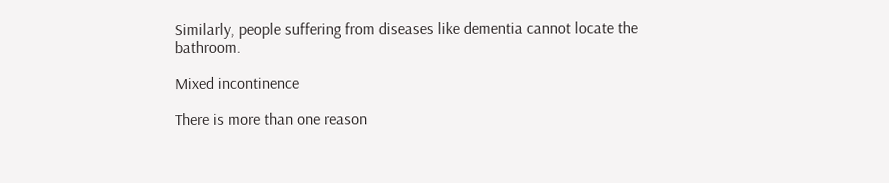Similarly, people suffering from diseases like dementia cannot locate the bathroom.

Mixed incontinence

There is more than one reason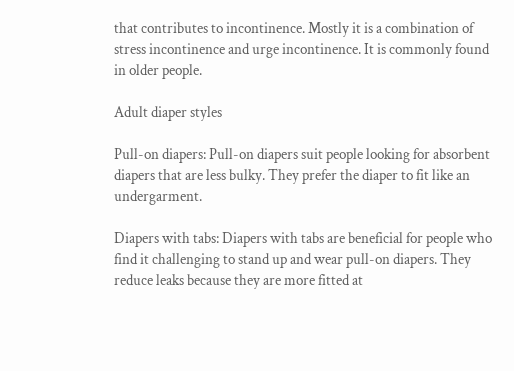that contributes to incontinence. Mostly it is a combination of stress incontinence and urge incontinence. It is commonly found in older people.

Adult diaper styles

Pull-on diapers: Pull-on diapers suit people looking for absorbent diapers that are less bulky. They prefer the diaper to fit like an undergarment.

Diapers with tabs: Diapers with tabs are beneficial for people who find it challenging to stand up and wear pull-on diapers. They reduce leaks because they are more fitted at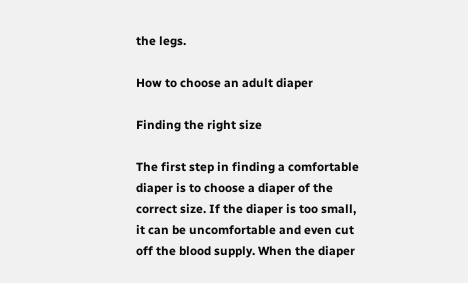the legs.

How to choose an adult diaper

Finding the right size

The first step in finding a comfortable diaper is to choose a diaper of the correct size. If the diaper is too small, it can be uncomfortable and even cut off the blood supply. When the diaper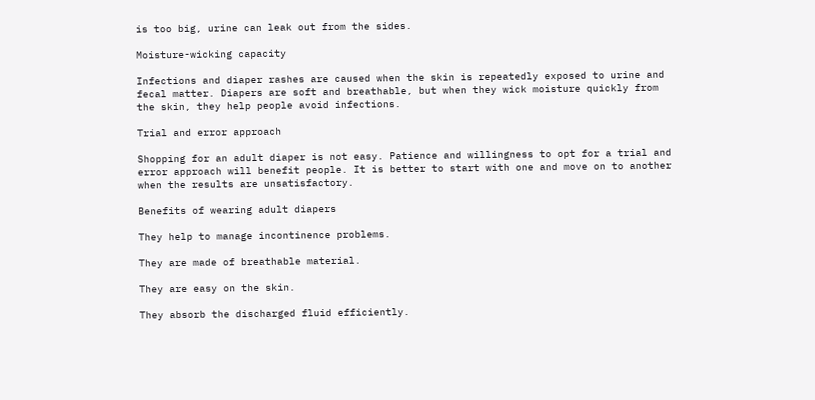is too big, urine can leak out from the sides.

Moisture-wicking capacity

Infections and diaper rashes are caused when the skin is repeatedly exposed to urine and fecal matter. Diapers are soft and breathable, but when they wick moisture quickly from the skin, they help people avoid infections.

Trial and error approach

Shopping for an adult diaper is not easy. Patience and willingness to opt for a trial and error approach will benefit people. It is better to start with one and move on to another when the results are unsatisfactory.

Benefits of wearing adult diapers

They help to manage incontinence problems.

They are made of breathable material.

They are easy on the skin.

They absorb the discharged fluid efficiently.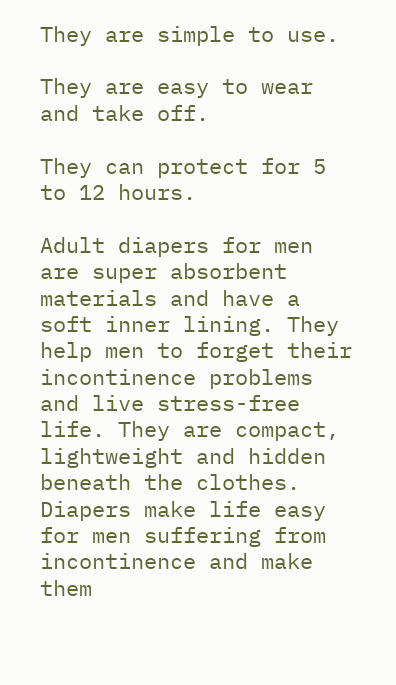They are simple to use.

They are easy to wear and take off.

They can protect for 5 to 12 hours.

Adult diapers for men are super absorbent materials and have a soft inner lining. They help men to forget their incontinence problems and live stress-free life. They are compact, lightweight and hidden beneath the clothes. Diapers make life easy for men suffering from incontinence and make them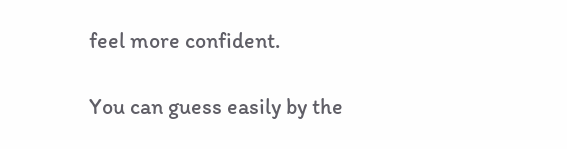feel more confident.

You can guess easily by the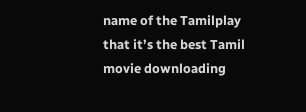name of the Tamilplay that it’s the best Tamil movie downloading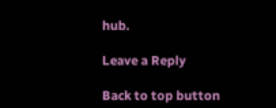hub.

Leave a Reply

Back to top button